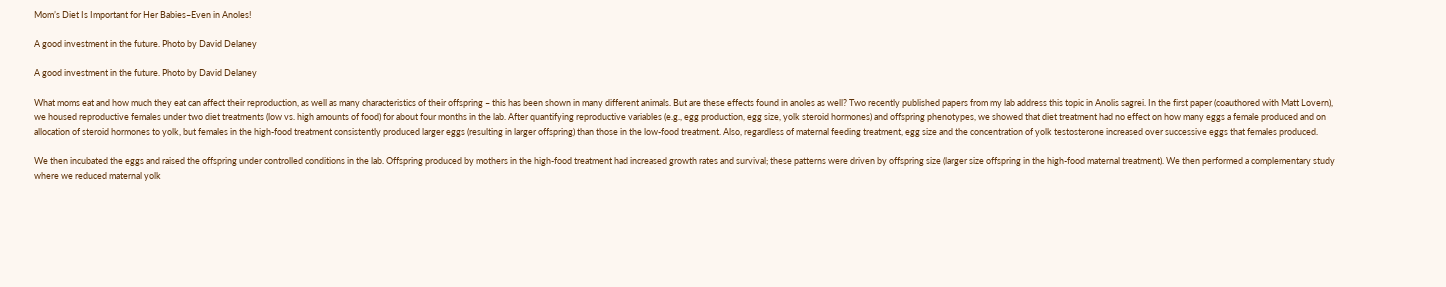Mom’s Diet Is Important for Her Babies–Even in Anoles!

A good investment in the future. Photo by David Delaney

A good investment in the future. Photo by David Delaney

What moms eat and how much they eat can affect their reproduction, as well as many characteristics of their offspring – this has been shown in many different animals. But are these effects found in anoles as well? Two recently published papers from my lab address this topic in Anolis sagrei. In the first paper (coauthored with Matt Lovern), we housed reproductive females under two diet treatments (low vs. high amounts of food) for about four months in the lab. After quantifying reproductive variables (e.g., egg production, egg size, yolk steroid hormones) and offspring phenotypes, we showed that diet treatment had no effect on how many eggs a female produced and on allocation of steroid hormones to yolk, but females in the high-food treatment consistently produced larger eggs (resulting in larger offspring) than those in the low-food treatment. Also, regardless of maternal feeding treatment, egg size and the concentration of yolk testosterone increased over successive eggs that females produced.

We then incubated the eggs and raised the offspring under controlled conditions in the lab. Offspring produced by mothers in the high-food treatment had increased growth rates and survival; these patterns were driven by offspring size (larger size offspring in the high-food maternal treatment). We then performed a complementary study where we reduced maternal yolk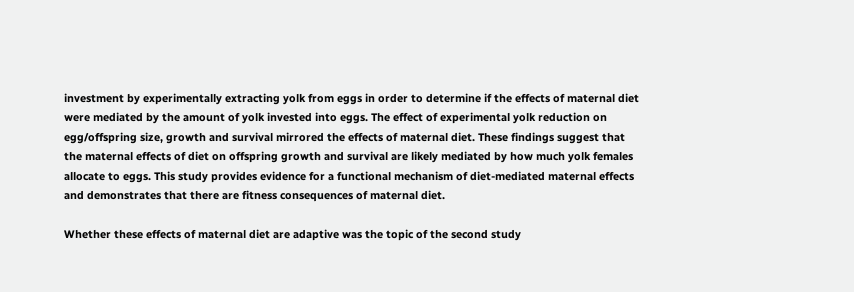investment by experimentally extracting yolk from eggs in order to determine if the effects of maternal diet were mediated by the amount of yolk invested into eggs. The effect of experimental yolk reduction on egg/offspring size, growth and survival mirrored the effects of maternal diet. These findings suggest that the maternal effects of diet on offspring growth and survival are likely mediated by how much yolk females allocate to eggs. This study provides evidence for a functional mechanism of diet-mediated maternal effects and demonstrates that there are fitness consequences of maternal diet.

Whether these effects of maternal diet are adaptive was the topic of the second study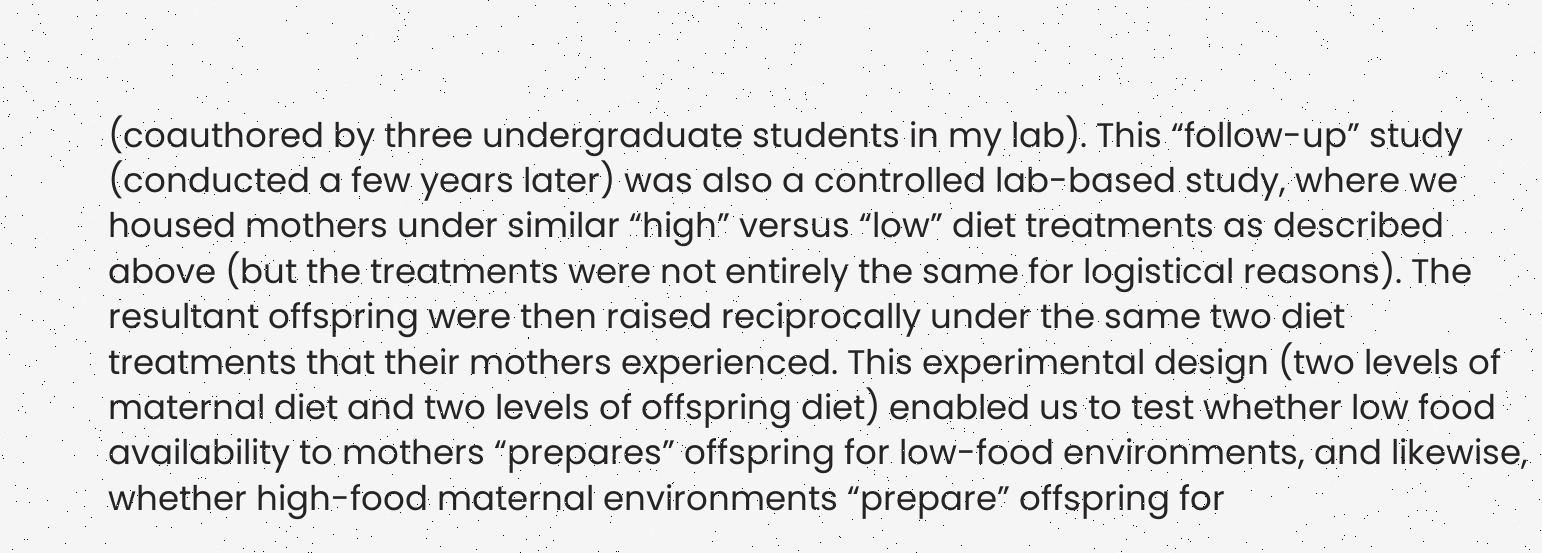(coauthored by three undergraduate students in my lab). This “follow-up” study (conducted a few years later) was also a controlled lab-based study, where we housed mothers under similar “high” versus “low” diet treatments as described above (but the treatments were not entirely the same for logistical reasons). The resultant offspring were then raised reciprocally under the same two diet treatments that their mothers experienced. This experimental design (two levels of maternal diet and two levels of offspring diet) enabled us to test whether low food availability to mothers “prepares” offspring for low-food environments, and likewise, whether high-food maternal environments “prepare” offspring for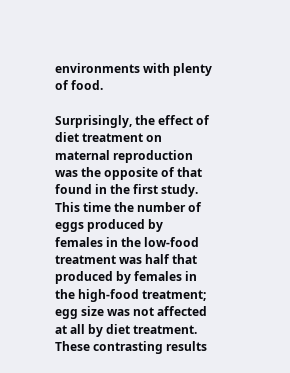environments with plenty of food.

Surprisingly, the effect of diet treatment on maternal reproduction was the opposite of that found in the first study. This time the number of eggs produced by females in the low-food treatment was half that produced by females in the high-food treatment; egg size was not affected at all by diet treatment. These contrasting results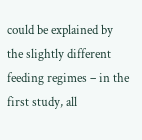could be explained by the slightly different feeding regimes – in the first study, all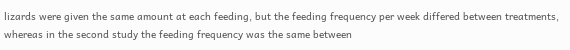lizards were given the same amount at each feeding, but the feeding frequency per week differed between treatments, whereas in the second study the feeding frequency was the same between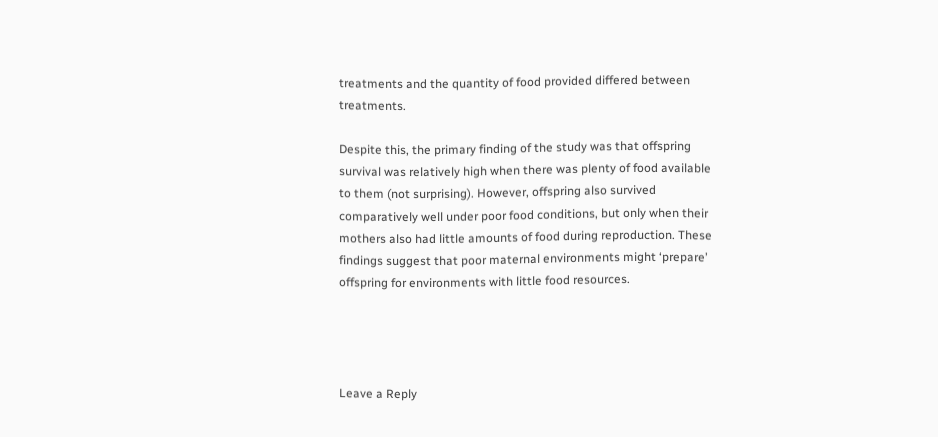treatments and the quantity of food provided differed between treatments.

Despite this, the primary finding of the study was that offspring survival was relatively high when there was plenty of food available to them (not surprising). However, offspring also survived comparatively well under poor food conditions, but only when their mothers also had little amounts of food during reproduction. These findings suggest that poor maternal environments might ‘prepare’ offspring for environments with little food resources.




Leave a Reply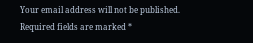Your email address will not be published. Required fields are marked *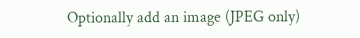Optionally add an image (JPEG only)